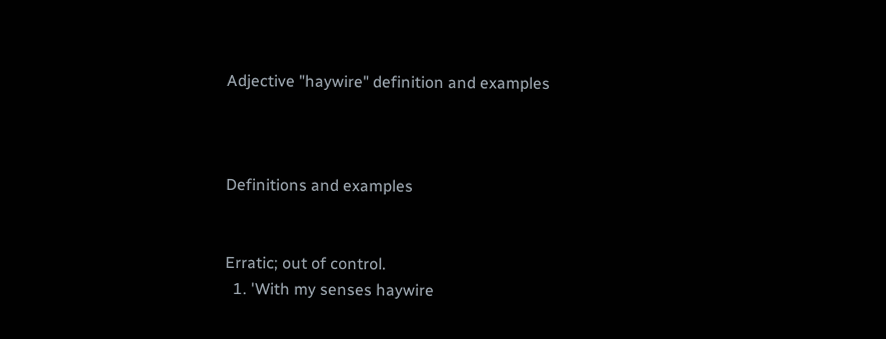Adjective "haywire" definition and examples



Definitions and examples


Erratic; out of control.
  1. 'With my senses haywire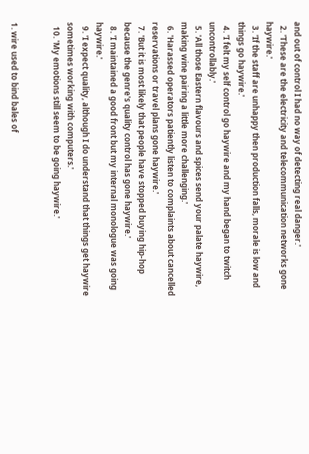and out of control I had no way of detecting real danger.'
  2. 'These are the electricity and telecommunication networks gone haywire.'
  3. 'If the staff are unhappy then production falls, morale is low and things go haywire.'
  4. 'I felt my self control go haywire and my hand began to twitch uncontrollably.'
  5. 'All those Eastern flavours and spices send your palate haywire, making wine pairing a little more challenging.'
  6. 'Harassed operators patiently listen to complaints about cancelled reservations or travel plans gone haywire.'
  7. 'But it is most likely that people have stopped buying hip-hop because the genre's quality control has gone haywire.'
  8. 'I maintained a good front but my internal monologue was going haywire.'
  9. 'I expect quality, although I do understand that things get haywire sometimes working with computers.'
  10. 'My emotions still seem to be going haywire.'


1. wire used to bind bales of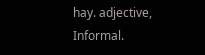hay. adjective, Informal.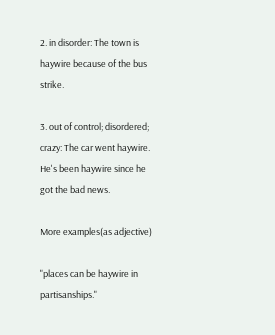2. in disorder: The town is haywire because of the bus strike.

3. out of control; disordered; crazy: The car went haywire. He's been haywire since he got the bad news.

More examples(as adjective)

"places can be haywire in partisanships."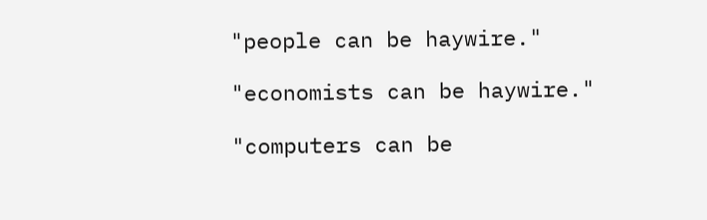"people can be haywire."

"economists can be haywire."

"computers can be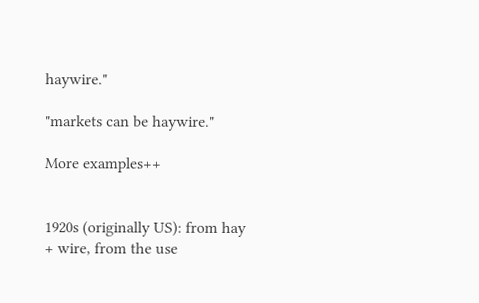haywire."

"markets can be haywire."

More examples++


1920s (originally US): from hay + wire, from the use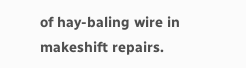of hay-baling wire in makeshift repairs.